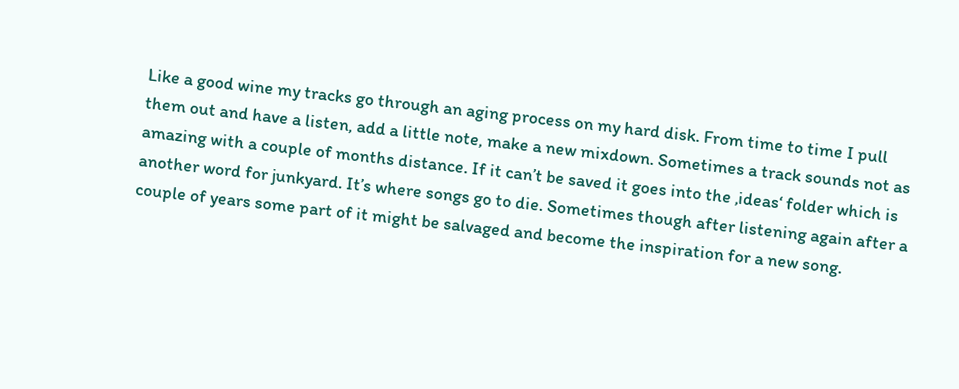Like a good wine my tracks go through an aging process on my hard disk. From time to time I pull them out and have a listen, add a little note, make a new mixdown. Sometimes a track sounds not as amazing with a couple of months distance. If it can’t be saved it goes into the ‚ideas‘ folder which is another word for junkyard. It’s where songs go to die. Sometimes though after listening again after a couple of years some part of it might be salvaged and become the inspiration for a new song.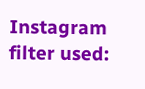Instagram filter used: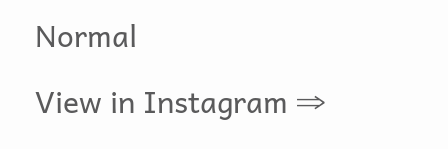Normal

View in Instagram ⇒